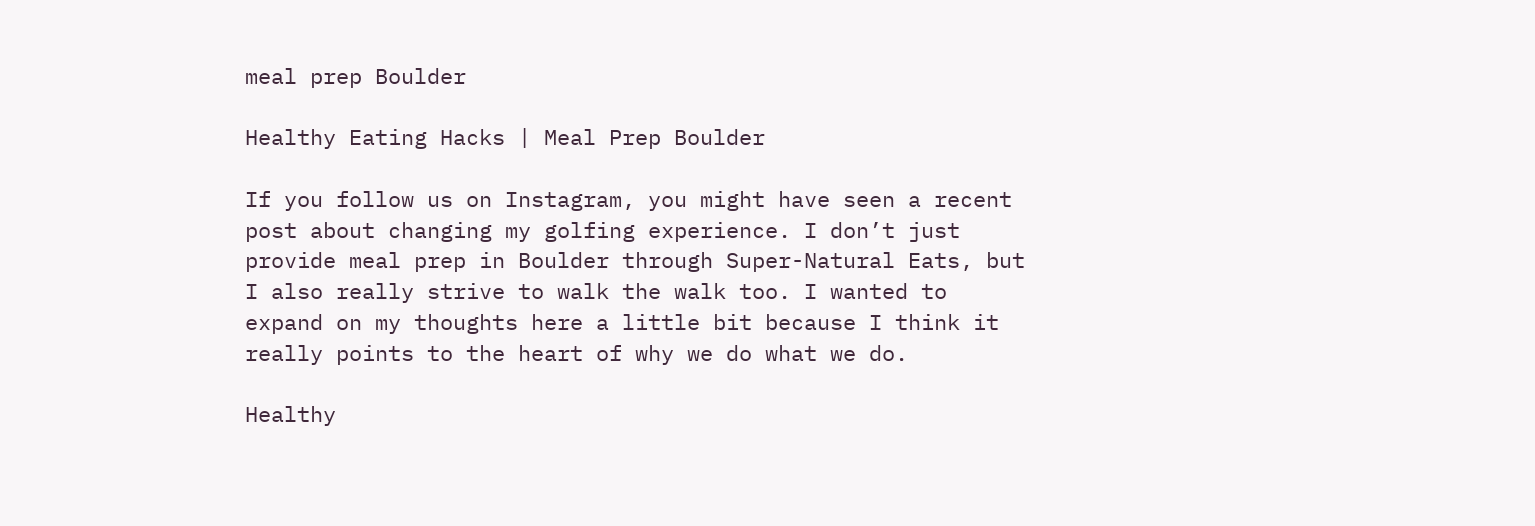meal prep Boulder

Healthy Eating Hacks | Meal Prep Boulder

If you follow us on Instagram, you might have seen a recent post about changing my golfing experience. I don’t just provide meal prep in Boulder through Super-Natural Eats, but I also really strive to walk the walk too. I wanted to expand on my thoughts here a little bit because I think it really points to the heart of why we do what we do.

Healthy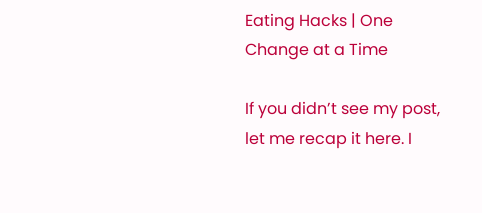Eating Hacks | One Change at a Time

If you didn’t see my post, let me recap it here. I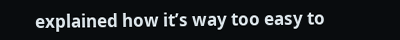explained how it’s way too easy to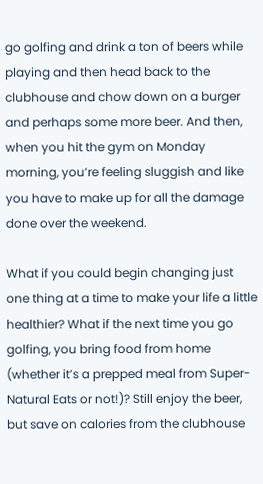go golfing and drink a ton of beers while playing and then head back to the clubhouse and chow down on a burger and perhaps some more beer. And then, when you hit the gym on Monday morning, you’re feeling sluggish and like you have to make up for all the damage done over the weekend.

What if you could begin changing just one thing at a time to make your life a little healthier? What if the next time you go golfing, you bring food from home (whether it’s a prepped meal from Super-Natural Eats or not!)? Still enjoy the beer, but save on calories from the clubhouse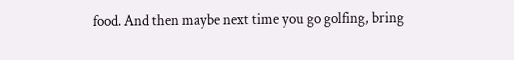food. And then maybe next time you go golfing, bring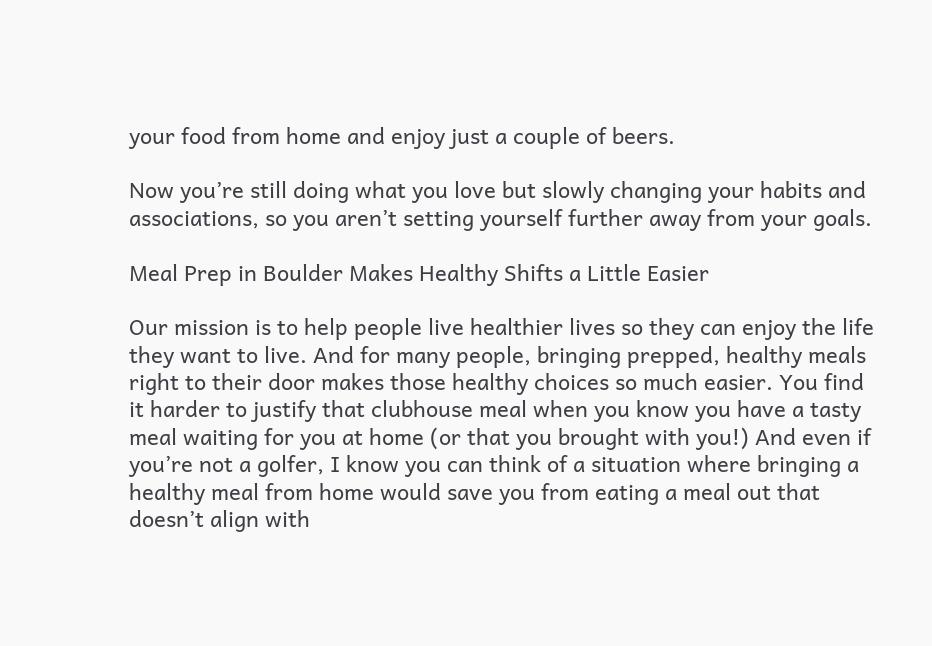your food from home and enjoy just a couple of beers.

Now you’re still doing what you love but slowly changing your habits and associations, so you aren’t setting yourself further away from your goals.

Meal Prep in Boulder Makes Healthy Shifts a Little Easier

Our mission is to help people live healthier lives so they can enjoy the life they want to live. And for many people, bringing prepped, healthy meals right to their door makes those healthy choices so much easier. You find it harder to justify that clubhouse meal when you know you have a tasty meal waiting for you at home (or that you brought with you!) And even if you’re not a golfer, I know you can think of a situation where bringing a healthy meal from home would save you from eating a meal out that doesn’t align with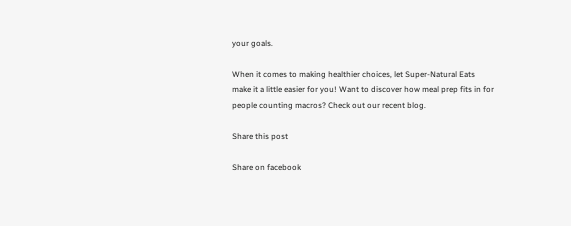your goals.

When it comes to making healthier choices, let Super-Natural Eats make it a little easier for you! Want to discover how meal prep fits in for people counting macros? Check out our recent blog.

Share this post

Share on facebook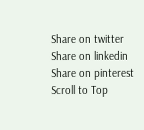Share on twitter
Share on linkedin
Share on pinterest
Scroll to Top